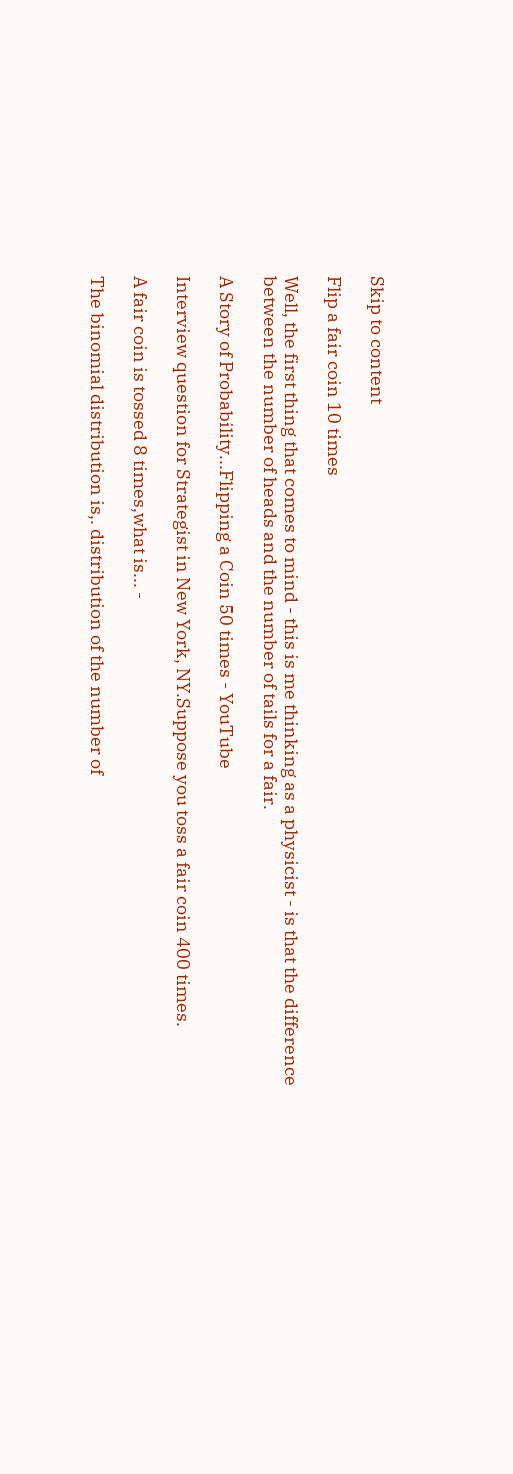Skip to content

Flip a fair coin 10 times

Well, the first thing that comes to mind - this is me thinking as a physicist - is that the difference between the number of heads and the number of tails for a fair.

A Story of Probability...Flipping a Coin 50 times - YouTube

Interview question for Strategist in New York, NY.Suppose you toss a fair coin 400 times.

A fair coin is tossed 8 times,what is... -

The binomial distribution is,. distribution of the number of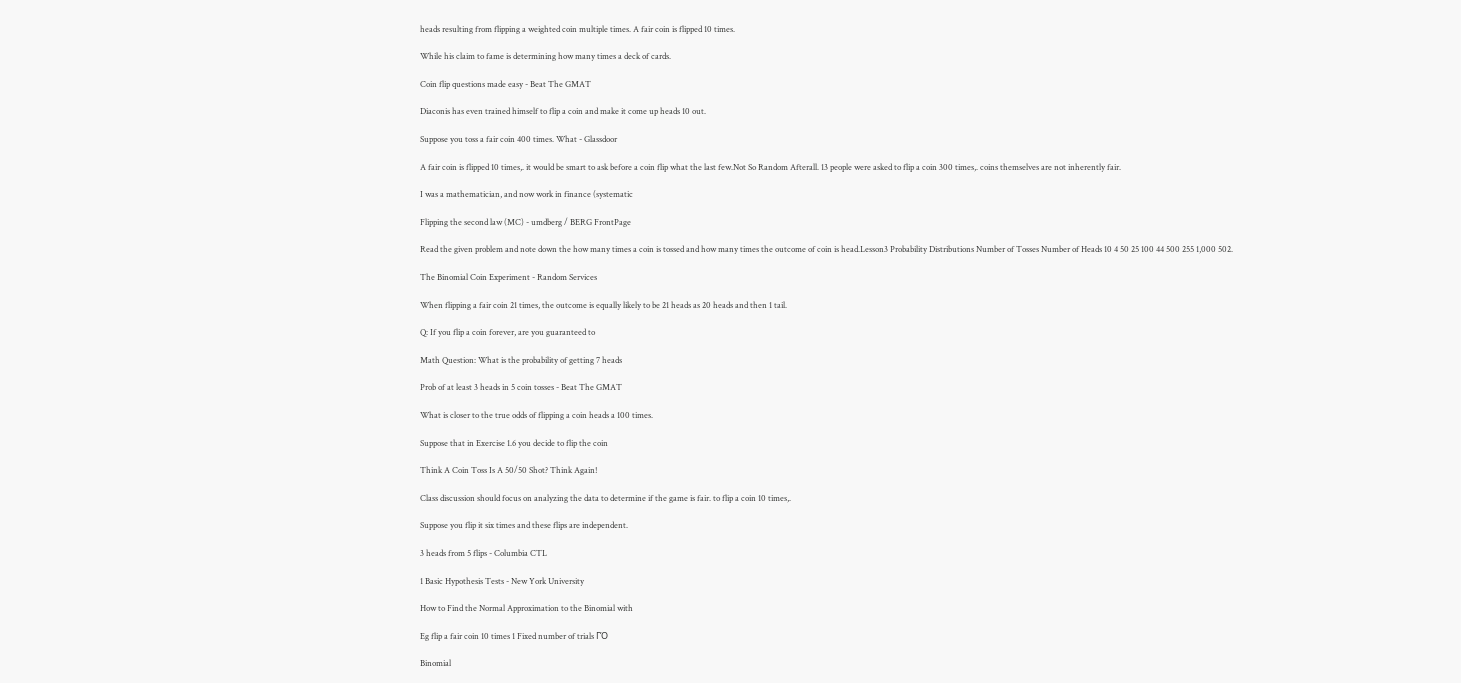heads resulting from flipping a weighted coin multiple times. A fair coin is flipped 10 times.

While his claim to fame is determining how many times a deck of cards.

Coin flip questions made easy - Beat The GMAT

Diaconis has even trained himself to flip a coin and make it come up heads 10 out.

Suppose you toss a fair coin 400 times. What - Glassdoor

A fair coin is flipped 10 times,. it would be smart to ask before a coin flip what the last few.Not So Random Afterall. 13 people were asked to flip a coin 300 times,. coins themselves are not inherently fair.

I was a mathematician, and now work in finance (systematic

Flipping the second law (MC) - umdberg / BERG FrontPage

Read the given problem and note down the how many times a coin is tossed and how many times the outcome of coin is head.Lesson3 Probability Distributions Number of Tosses Number of Heads 10 4 50 25 100 44 500 255 1,000 502.

The Binomial Coin Experiment - Random Services

When flipping a fair coin 21 times, the outcome is equally likely to be 21 heads as 20 heads and then 1 tail.

Q: If you flip a coin forever, are you guaranteed to

Math Question: What is the probability of getting 7 heads

Prob of at least 3 heads in 5 coin tosses - Beat The GMAT

What is closer to the true odds of flipping a coin heads a 100 times.

Suppose that in Exercise 1.6 you decide to flip the coin

Think A Coin Toss Is A 50/50 Shot? Think Again!

Class discussion should focus on analyzing the data to determine if the game is fair. to flip a coin 10 times,.

Suppose you flip it six times and these flips are independent.

3 heads from 5 flips - Columbia CTL

1 Basic Hypothesis Tests - New York University

How to Find the Normal Approximation to the Binomial with

Eg flip a fair coin 10 times 1 Fixed number of trials ΓΌ

Binomial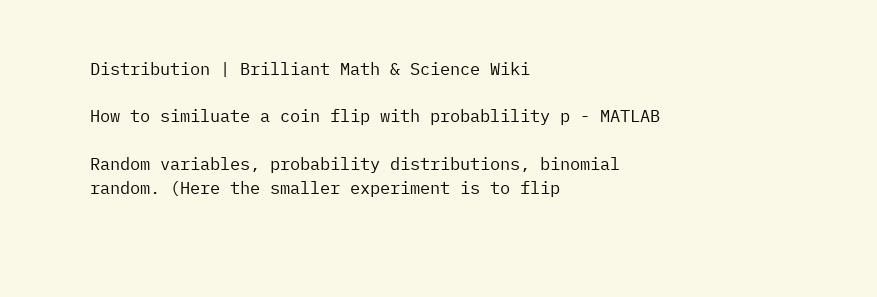Distribution | Brilliant Math & Science Wiki

How to similuate a coin flip with probablility p - MATLAB

Random variables, probability distributions, binomial random. (Here the smaller experiment is to flip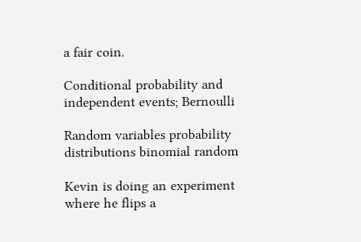a fair coin.

Conditional probability and independent events; Bernoulli

Random variables probability distributions binomial random

Kevin is doing an experiment where he flips a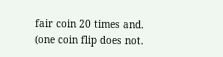fair coin 20 times and. (one coin flip does not.